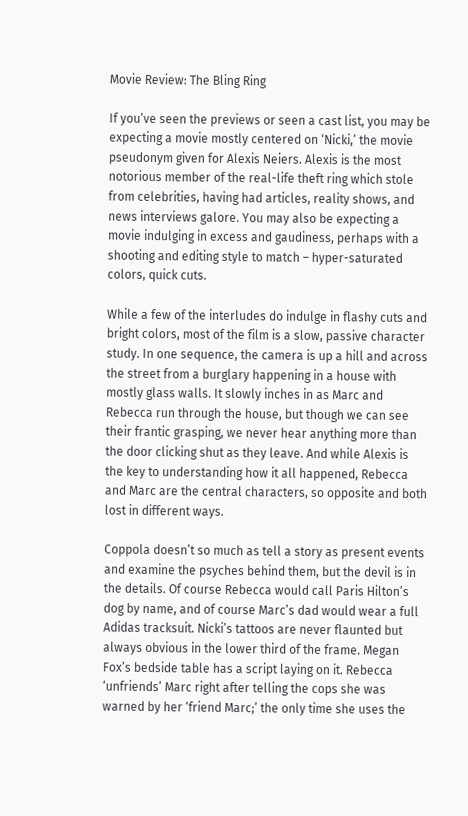Movie Review: The Bling Ring

If you’ve seen the previews or seen a cast list, you may be expecting a movie mostly centered on ‘Nicki,’ the movie pseudonym given for Alexis Neiers. Alexis is the most notorious member of the real-life theft ring which stole from celebrities, having had articles, reality shows, and news interviews galore. You may also be expecting a movie indulging in excess and gaudiness, perhaps with a shooting and editing style to match – hyper-saturated colors, quick cuts.

While a few of the interludes do indulge in flashy cuts and bright colors, most of the film is a slow, passive character study. In one sequence, the camera is up a hill and across the street from a burglary happening in a house with mostly glass walls. It slowly inches in as Marc and Rebecca run through the house, but though we can see their frantic grasping, we never hear anything more than the door clicking shut as they leave. And while Alexis is the key to understanding how it all happened, Rebecca and Marc are the central characters, so opposite and both lost in different ways.

Coppola doesn’t so much as tell a story as present events and examine the psyches behind them, but the devil is in the details. Of course Rebecca would call Paris Hilton’s dog by name, and of course Marc’s dad would wear a full Adidas tracksuit. Nicki’s tattoos are never flaunted but always obvious in the lower third of the frame. Megan Fox’s bedside table has a script laying on it. Rebecca ‘unfriends’ Marc right after telling the cops she was warned by her ‘friend Marc;’ the only time she uses the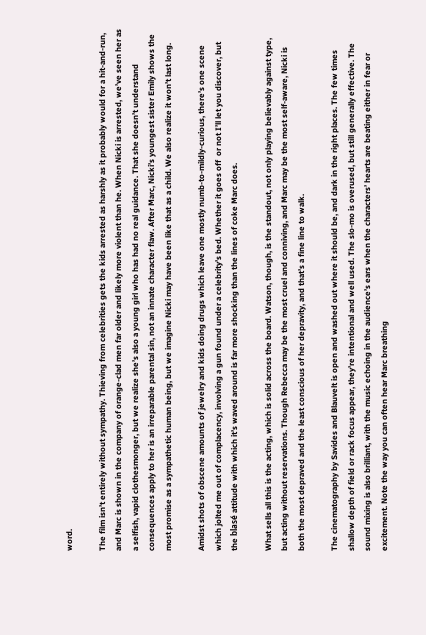word.

The film isn’t entirely without sympathy. Thieving from celebrities gets the kids arrested as harshly as it probably would for a hit-and-run, and Marc is shown in the company of orange-clad men far older and likely more violent than he. When Nicki is arrested, we’ve seen her as a selfish, vapid clothesmonger, but we realize she’s also a young girl who has had no real guidance. That she doesn’t understand consequences apply to her is an irreparable parental sin, not an innate character flaw. After Marc, Nicki’s youngest sister Emily shows the most promise as a sympathetic human being, but we imagine Nicki may have been like that as a child. We also realize it won’t last long.

Amidst shots of obscene amounts of jewelry and kids doing drugs which leave one mostly numb-to-mildly-curious, there’s one scene which jolted me out of complacency, involving a gun found under a celebrity’s bed. Whether it goes off  or not I’ll let you discover, but the blasé attitude with which it’s waved around is far more shocking than the lines of coke Marc does.

What sells all this is the acting, which is solid across the board. Watson, though, is the standout, not only playing believably against type, but acting without reservations. Though Rebecca may be the most cruel and conniving, and Marc may be the most self-aware, Nicki is both the most depraved and the least conscious of her depravity, and that’s a fine line to walk.

The cinematography by Savides and Blauvelt is open and washed out where it should be, and dark in the right places. The few times shallow depth of field or rack focus appear, they’re intentional and well used. The slo-mo is overused, but still generally effective. The sound mixing is also brilliant, with the music echoing in the audience’s ears when the characters’ hearts are beating either in fear or excitement. Note the way you can often hear Marc breathing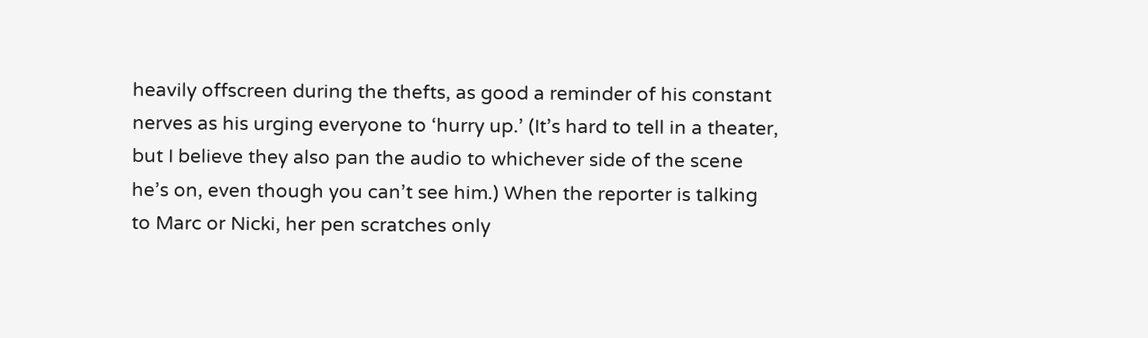heavily offscreen during the thefts, as good a reminder of his constant nerves as his urging everyone to ‘hurry up.’ (It’s hard to tell in a theater, but I believe they also pan the audio to whichever side of the scene he’s on, even though you can’t see him.) When the reporter is talking to Marc or Nicki, her pen scratches only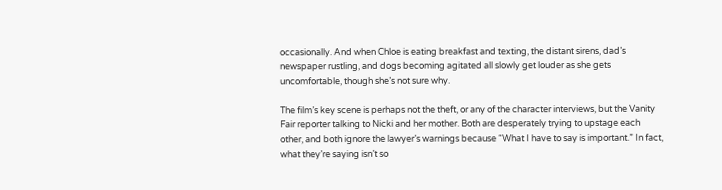occasionally. And when Chloe is eating breakfast and texting, the distant sirens, dad’s newspaper rustling, and dogs becoming agitated all slowly get louder as she gets uncomfortable, though she’s not sure why.

The film’s key scene is perhaps not the theft, or any of the character interviews, but the Vanity Fair reporter talking to Nicki and her mother. Both are desperately trying to upstage each other, and both ignore the lawyer’s warnings because “What I have to say is important.” In fact, what they’re saying isn’t so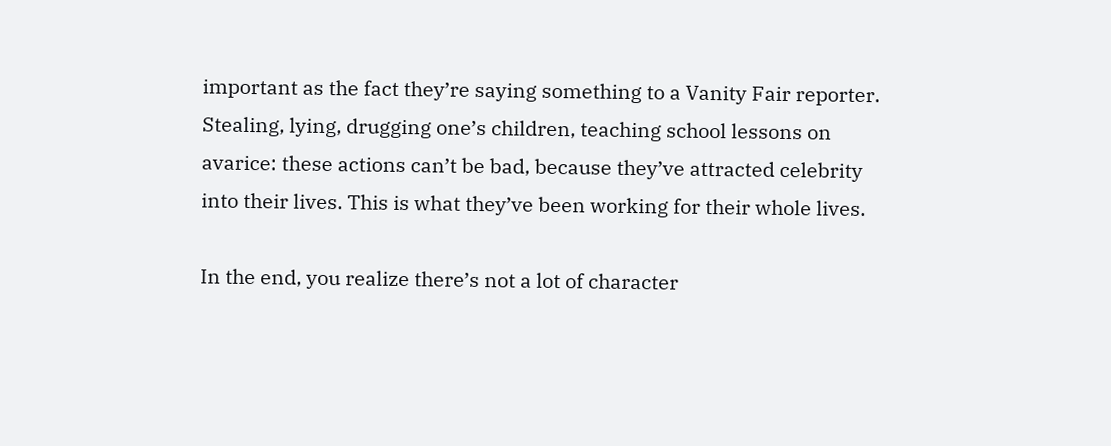important as the fact they’re saying something to a Vanity Fair reporter. Stealing, lying, drugging one’s children, teaching school lessons on avarice: these actions can’t be bad, because they’ve attracted celebrity into their lives. This is what they’ve been working for their whole lives.

In the end, you realize there’s not a lot of character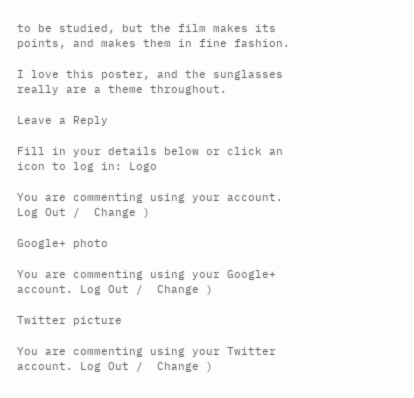to be studied, but the film makes its points, and makes them in fine fashion.

I love this poster, and the sunglasses really are a theme throughout.

Leave a Reply

Fill in your details below or click an icon to log in: Logo

You are commenting using your account. Log Out /  Change )

Google+ photo

You are commenting using your Google+ account. Log Out /  Change )

Twitter picture

You are commenting using your Twitter account. Log Out /  Change )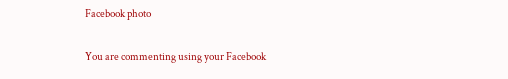Facebook photo

You are commenting using your Facebook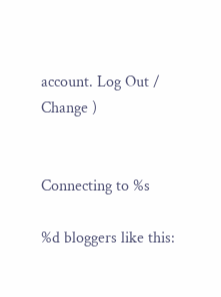account. Log Out /  Change )


Connecting to %s

%d bloggers like this: